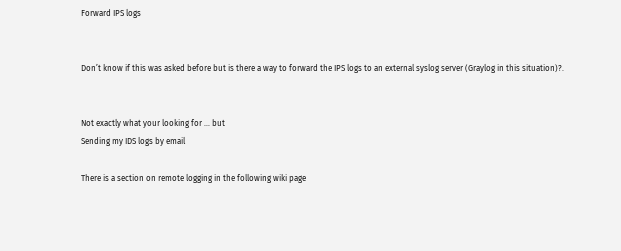Forward IPS logs


Don’t know if this was asked before but is there a way to forward the IPS logs to an external syslog server (Graylog in this situation)?.


Not exactly what your looking for … but
Sending my IDS logs by email

There is a section on remote logging in the following wiki page